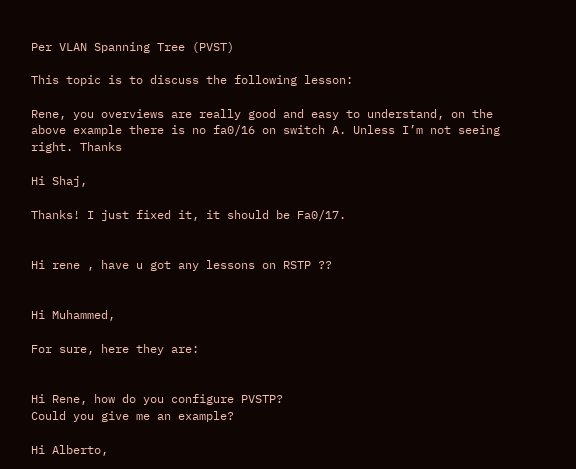Per VLAN Spanning Tree (PVST)

This topic is to discuss the following lesson:

Rene, you overviews are really good and easy to understand, on the above example there is no fa0/16 on switch A. Unless I’m not seeing right. Thanks

Hi Shaj,

Thanks! I just fixed it, it should be Fa0/17.


Hi rene , have u got any lessons on RSTP ??


Hi Muhammed,

For sure, here they are:


Hi Rene, how do you configure PVSTP?
Could you give me an example?

Hi Alberto,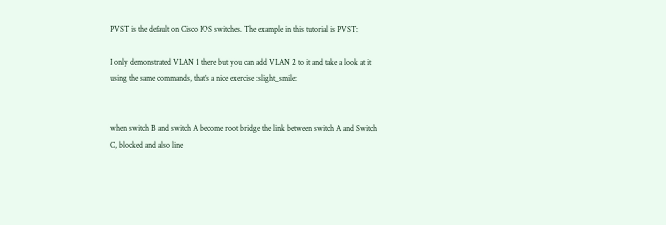PVST is the default on Cisco IOS switches. The example in this tutorial is PVST:

I only demonstrated VLAN 1 there but you can add VLAN 2 to it and take a look at it using the same commands, that’s a nice exercise :slight_smile:


when switch B and switch A become root bridge the link between switch A and Switch C, blocked and also line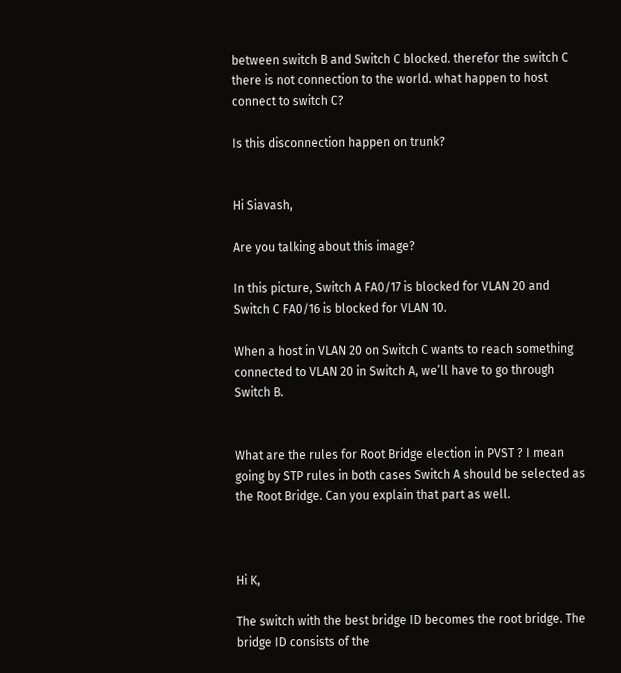between switch B and Switch C blocked. therefor the switch C there is not connection to the world. what happen to host connect to switch C?

Is this disconnection happen on trunk?


Hi Siavash,

Are you talking about this image?

In this picture, Switch A FA0/17 is blocked for VLAN 20 and Switch C FA0/16 is blocked for VLAN 10.

When a host in VLAN 20 on Switch C wants to reach something connected to VLAN 20 in Switch A, we’ll have to go through Switch B.


What are the rules for Root Bridge election in PVST ? I mean going by STP rules in both cases Switch A should be selected as the Root Bridge. Can you explain that part as well.



Hi K,

The switch with the best bridge ID becomes the root bridge. The bridge ID consists of the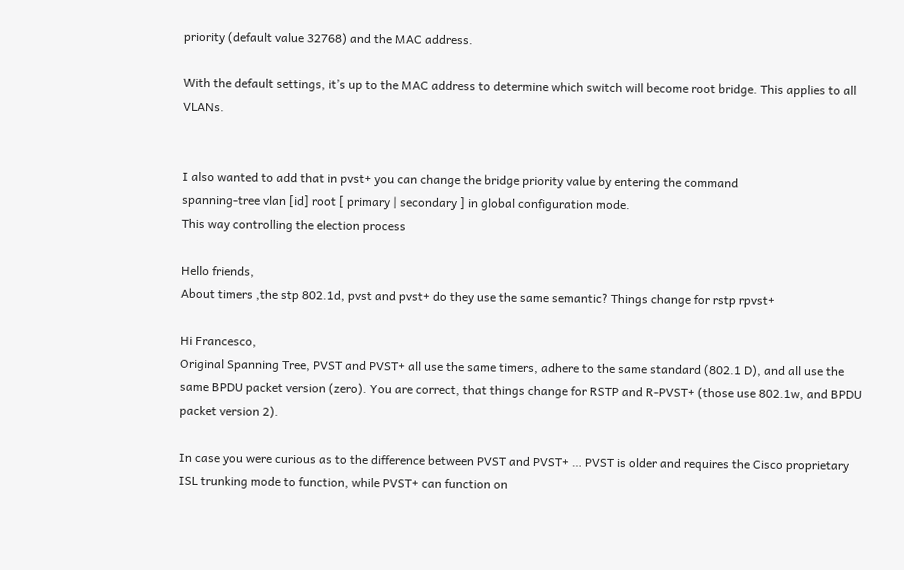priority (default value 32768) and the MAC address.

With the default settings, it’s up to the MAC address to determine which switch will become root bridge. This applies to all VLANs.


I also wanted to add that in pvst+ you can change the bridge priority value by entering the command
spanning-tree vlan [id] root [ primary | secondary ] in global configuration mode.
This way controlling the election process

Hello friends,
About timers ,the stp 802.1d, pvst and pvst+ do they use the same semantic? Things change for rstp rpvst+

Hi Francesco,
Original Spanning Tree, PVST and PVST+ all use the same timers, adhere to the same standard (802.1 D), and all use the same BPDU packet version (zero). You are correct, that things change for RSTP and R-PVST+ (those use 802.1w, and BPDU packet version 2).

In case you were curious as to the difference between PVST and PVST+ … PVST is older and requires the Cisco proprietary ISL trunking mode to function, while PVST+ can function on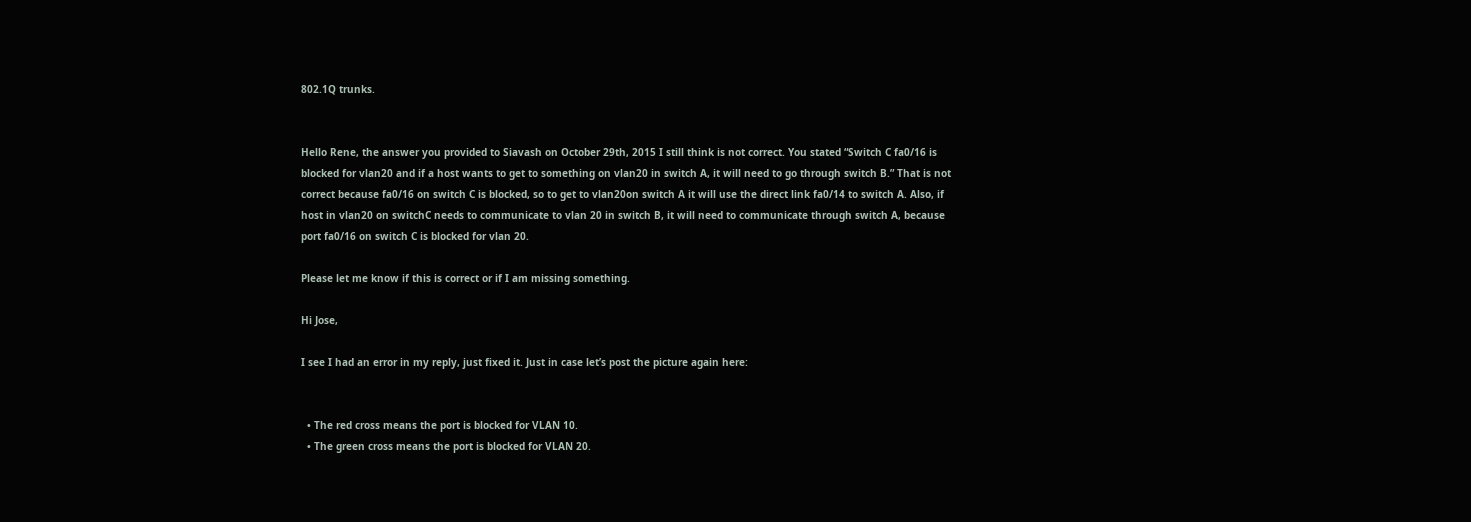802.1Q trunks.


Hello Rene, the answer you provided to Siavash on October 29th, 2015 I still think is not correct. You stated “Switch C fa0/16 is blocked for vlan20 and if a host wants to get to something on vlan20 in switch A, it will need to go through switch B.” That is not correct because fa0/16 on switch C is blocked, so to get to vlan20on switch A it will use the direct link fa0/14 to switch A. Also, if host in vlan20 on switchC needs to communicate to vlan 20 in switch B, it will need to communicate through switch A, because port fa0/16 on switch C is blocked for vlan 20.

Please let me know if this is correct or if I am missing something.

Hi Jose,

I see I had an error in my reply, just fixed it. Just in case let’s post the picture again here:


  • The red cross means the port is blocked for VLAN 10.
  • The green cross means the port is blocked for VLAN 20.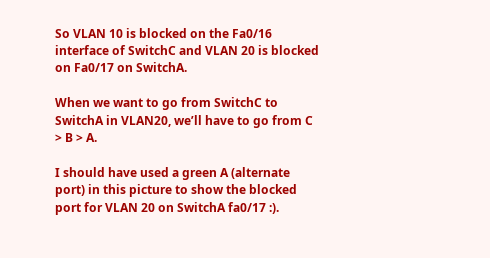So VLAN 10 is blocked on the Fa0/16 interface of SwitchC and VLAN 20 is blocked on Fa0/17 on SwitchA.

When we want to go from SwitchC to SwitchA in VLAN20, we’ll have to go from C > B > A.

I should have used a green A (alternate port) in this picture to show the blocked port for VLAN 20 on SwitchA fa0/17 :).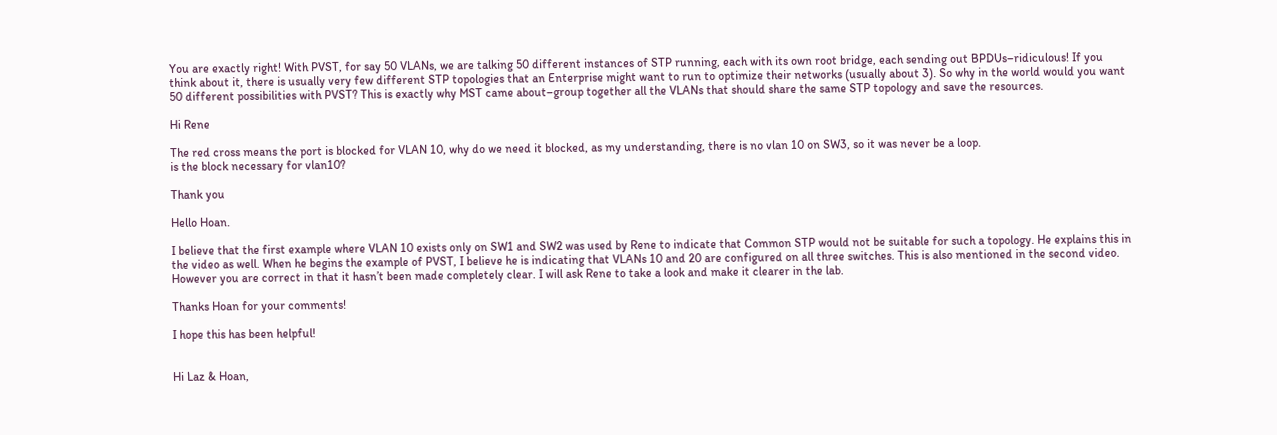You are exactly right! With PVST, for say 50 VLANs, we are talking 50 different instances of STP running, each with its own root bridge, each sending out BPDUs–ridiculous! If you think about it, there is usually very few different STP topologies that an Enterprise might want to run to optimize their networks (usually about 3). So why in the world would you want 50 different possibilities with PVST? This is exactly why MST came about–group together all the VLANs that should share the same STP topology and save the resources.

Hi Rene

The red cross means the port is blocked for VLAN 10, why do we need it blocked, as my understanding, there is no vlan 10 on SW3, so it was never be a loop.
is the block necessary for vlan10?

Thank you

Hello Hoan.

I believe that the first example where VLAN 10 exists only on SW1 and SW2 was used by Rene to indicate that Common STP would not be suitable for such a topology. He explains this in the video as well. When he begins the example of PVST, I believe he is indicating that VLANs 10 and 20 are configured on all three switches. This is also mentioned in the second video. However you are correct in that it hasn’t been made completely clear. I will ask Rene to take a look and make it clearer in the lab.

Thanks Hoan for your comments!

I hope this has been helpful!


Hi Laz & Hoan,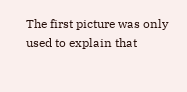The first picture was only used to explain that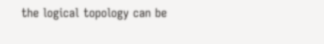the logical topology can be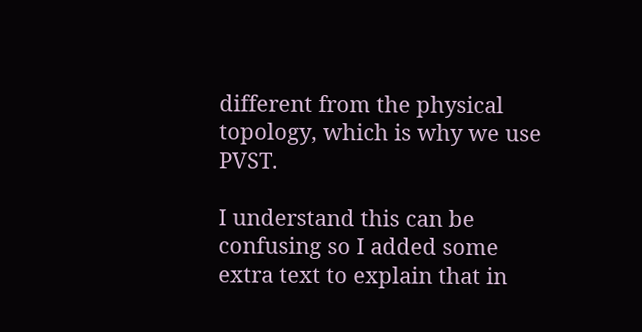different from the physical topology, which is why we use PVST.

I understand this can be confusing so I added some extra text to explain that in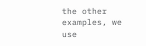the other examples, we use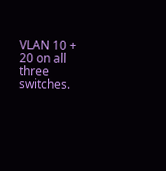VLAN 10 + 20 on all three switches.